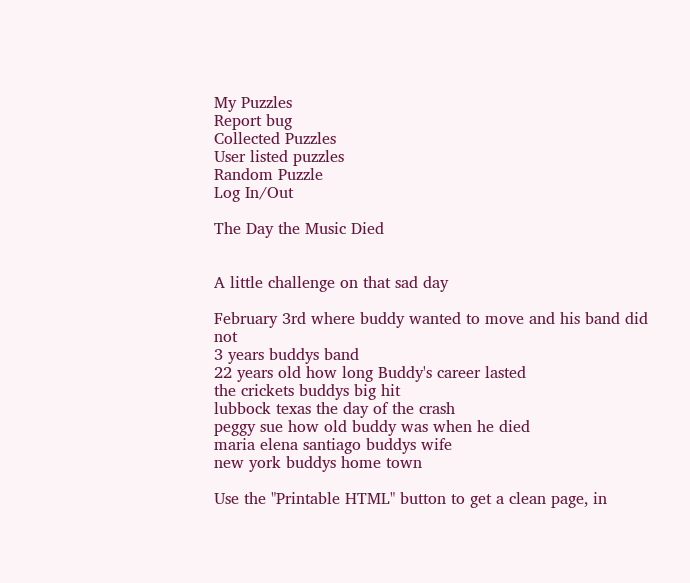My Puzzles
Report bug
Collected Puzzles
User listed puzzles
Random Puzzle
Log In/Out

The Day the Music Died


A little challenge on that sad day

February 3rd where buddy wanted to move and his band did not
3 years buddys band
22 years old how long Buddy's career lasted
the crickets buddys big hit
lubbock texas the day of the crash
peggy sue how old buddy was when he died
maria elena santiago buddys wife
new york buddys home town

Use the "Printable HTML" button to get a clean page, in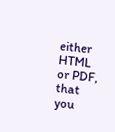either HTML or PDF, that you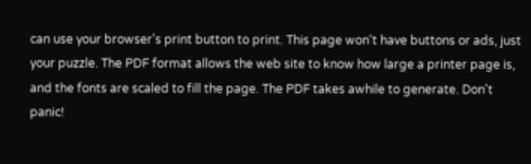can use your browser's print button to print. This page won't have buttons or ads, just your puzzle. The PDF format allows the web site to know how large a printer page is, and the fonts are scaled to fill the page. The PDF takes awhile to generate. Don't panic!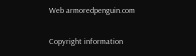Web armoredpenguin.com

Copyright information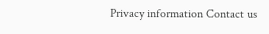Privacy information Contact us